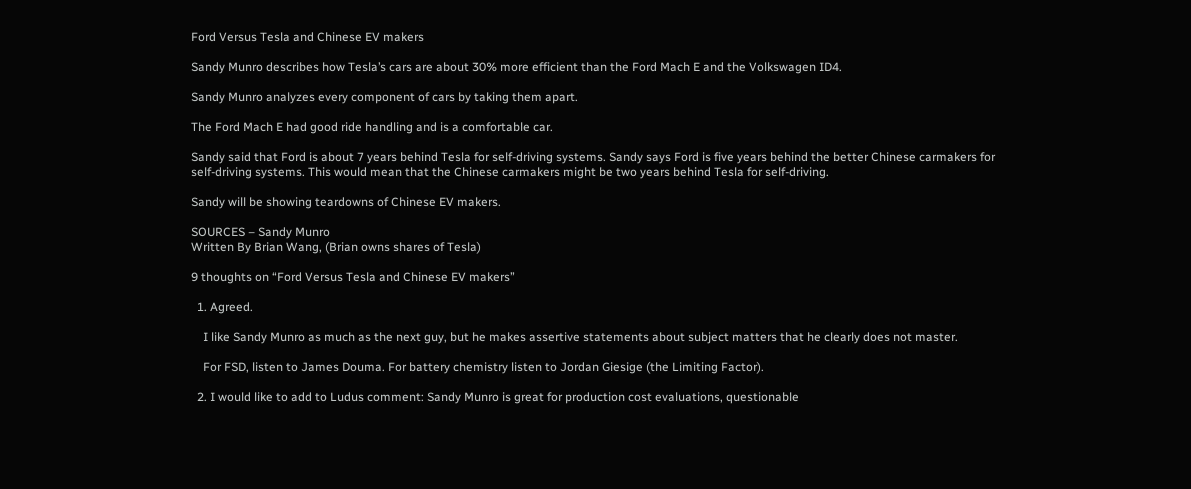Ford Versus Tesla and Chinese EV makers

Sandy Munro describes how Tesla’s cars are about 30% more efficient than the Ford Mach E and the Volkswagen ID4.

Sandy Munro analyzes every component of cars by taking them apart.

The Ford Mach E had good ride handling and is a comfortable car.

Sandy said that Ford is about 7 years behind Tesla for self-driving systems. Sandy says Ford is five years behind the better Chinese carmakers for self-driving systems. This would mean that the Chinese carmakers might be two years behind Tesla for self-driving.

Sandy will be showing teardowns of Chinese EV makers.

SOURCES – Sandy Munro
Written By Brian Wang, (Brian owns shares of Tesla)

9 thoughts on “Ford Versus Tesla and Chinese EV makers”

  1. Agreed.

    I like Sandy Munro as much as the next guy, but he makes assertive statements about subject matters that he clearly does not master.

    For FSD, listen to James Douma. For battery chemistry listen to Jordan Giesige (the Limiting Factor).

  2. I would like to add to Ludus comment: Sandy Munro is great for production cost evaluations, questionable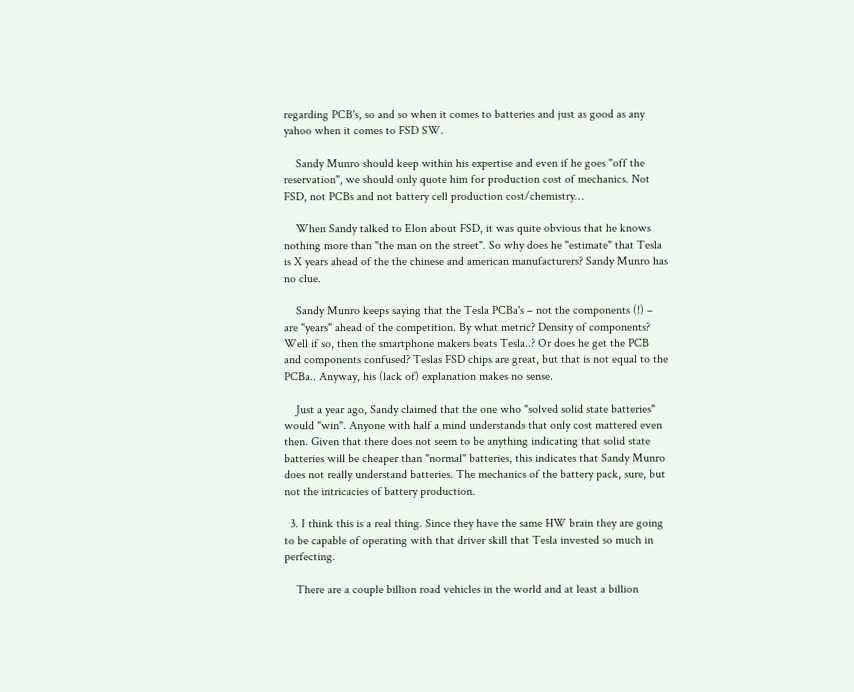regarding PCB's, so and so when it comes to batteries and just as good as any yahoo when it comes to FSD SW.

    Sandy Munro should keep within his expertise and even if he goes "off the reservation", we should only quote him for production cost of mechanics. Not FSD, not PCBs and not battery cell production cost/chemistry…

    When Sandy talked to Elon about FSD, it was quite obvious that he knows nothing more than "the man on the street". So why does he "estimate" that Tesla is X years ahead of the the chinese and american manufacturers? Sandy Munro has no clue.

    Sandy Munro keeps saying that the Tesla PCBa's – not the components (!) – are "years" ahead of the competition. By what metric? Density of components? Well if so, then the smartphone makers beats Tesla..? Or does he get the PCB and components confused? Teslas FSD chips are great, but that is not equal to the PCBa.. Anyway, his (lack of) explanation makes no sense.

    Just a year ago, Sandy claimed that the one who "solved solid state batteries" would "win". Anyone with half a mind understands that only cost mattered even then. Given that there does not seem to be anything indicating that solid state batteries will be cheaper than "normal" batteries, this indicates that Sandy Munro does not really understand batteries. The mechanics of the battery pack, sure, but not the intricacies of battery production.

  3. I think this is a real thing. Since they have the same HW brain they are going to be capable of operating with that driver skill that Tesla invested so much in perfecting.

    There are a couple billion road vehicles in the world and at least a billion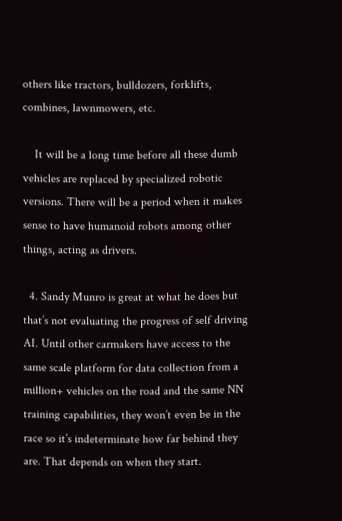others like tractors, bulldozers, forklifts, combines, lawnmowers, etc.

    It will be a long time before all these dumb vehicles are replaced by specialized robotic versions. There will be a period when it makes sense to have humanoid robots among other things, acting as drivers.

  4. Sandy Munro is great at what he does but that’s not evaluating the progress of self driving AI. Until other carmakers have access to the same scale platform for data collection from a million+ vehicles on the road and the same NN training capabilities, they won’t even be in the race so it’s indeterminate how far behind they are. That depends on when they start.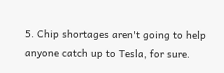5. Chip shortages aren't going to help anyone catch up to Tesla, for sure.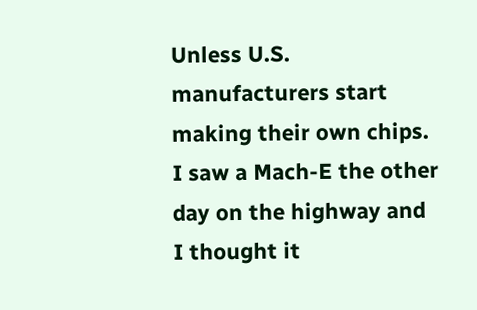Unless U.S. manufacturers start making their own chips. I saw a Mach-E the other day on the highway and I thought it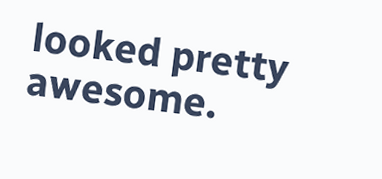looked pretty awesome.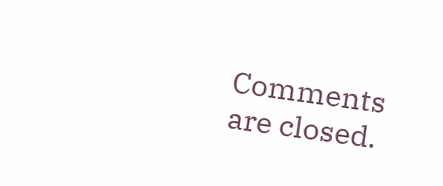Comments are closed.